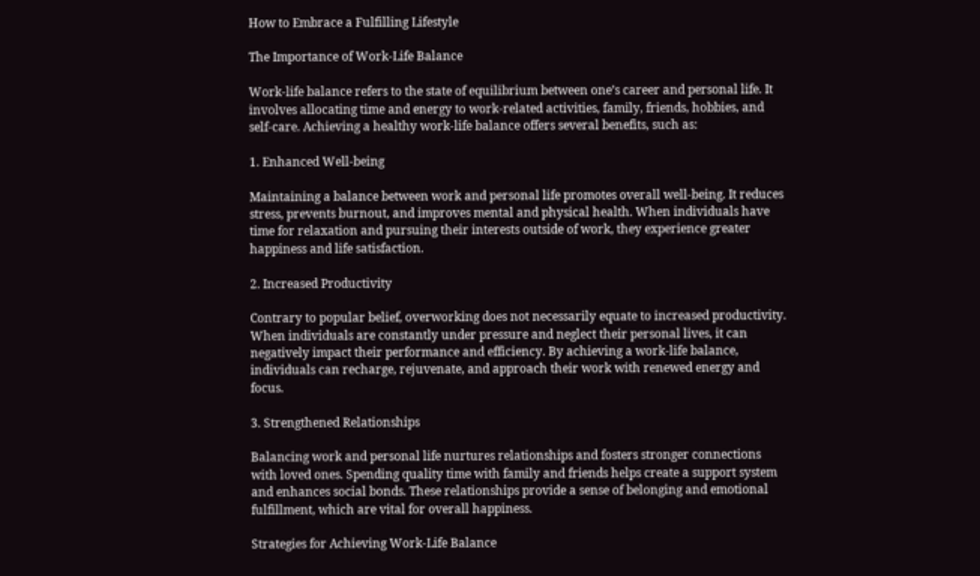How to Embrace a Fulfilling Lifestyle

The Importance of Work-Life Balance

Work-life balance refers to the state of equilibrium between one’s career and personal life. It involves allocating time and energy to work-related activities, family, friends, hobbies, and self-care. Achieving a healthy work-life balance offers several benefits, such as:

1. Enhanced Well-being

Maintaining a balance between work and personal life promotes overall well-being. It reduces stress, prevents burnout, and improves mental and physical health. When individuals have time for relaxation and pursuing their interests outside of work, they experience greater happiness and life satisfaction.

2. Increased Productivity

Contrary to popular belief, overworking does not necessarily equate to increased productivity. When individuals are constantly under pressure and neglect their personal lives, it can negatively impact their performance and efficiency. By achieving a work-life balance, individuals can recharge, rejuvenate, and approach their work with renewed energy and focus.

3. Strengthened Relationships

Balancing work and personal life nurtures relationships and fosters stronger connections with loved ones. Spending quality time with family and friends helps create a support system and enhances social bonds. These relationships provide a sense of belonging and emotional fulfillment, which are vital for overall happiness.

Strategies for Achieving Work-Life Balance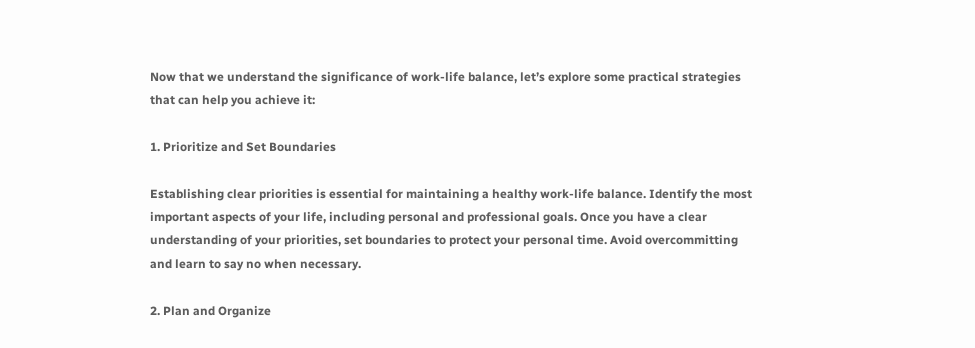Now that we understand the significance of work-life balance, let’s explore some practical strategies that can help you achieve it:

1. Prioritize and Set Boundaries

Establishing clear priorities is essential for maintaining a healthy work-life balance. Identify the most important aspects of your life, including personal and professional goals. Once you have a clear understanding of your priorities, set boundaries to protect your personal time. Avoid overcommitting and learn to say no when necessary.

2. Plan and Organize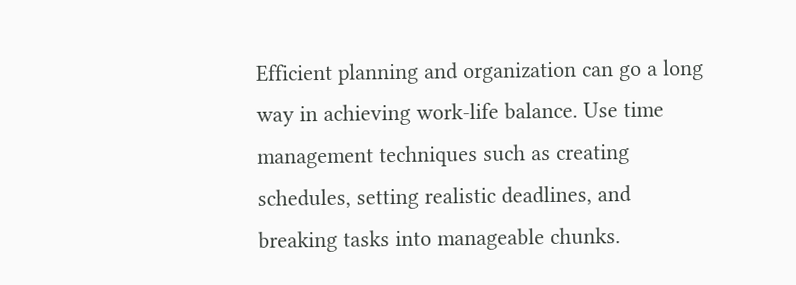Efficient planning and organization can go a long way in achieving work-life balance. Use time management techniques such as creating schedules, setting realistic deadlines, and breaking tasks into manageable chunks.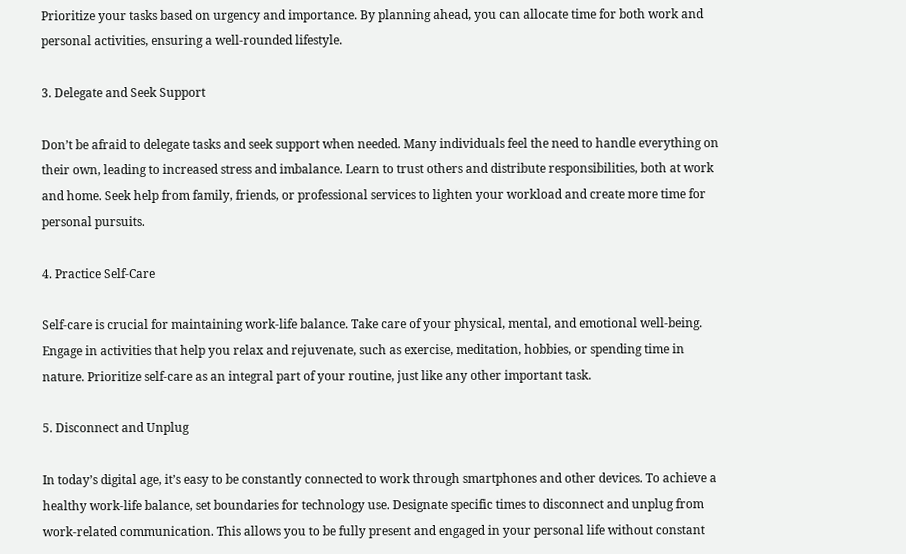Prioritize your tasks based on urgency and importance. By planning ahead, you can allocate time for both work and personal activities, ensuring a well-rounded lifestyle.

3. Delegate and Seek Support

Don’t be afraid to delegate tasks and seek support when needed. Many individuals feel the need to handle everything on their own, leading to increased stress and imbalance. Learn to trust others and distribute responsibilities, both at work and home. Seek help from family, friends, or professional services to lighten your workload and create more time for personal pursuits.

4. Practice Self-Care

Self-care is crucial for maintaining work-life balance. Take care of your physical, mental, and emotional well-being. Engage in activities that help you relax and rejuvenate, such as exercise, meditation, hobbies, or spending time in nature. Prioritize self-care as an integral part of your routine, just like any other important task.

5. Disconnect and Unplug

In today’s digital age, it’s easy to be constantly connected to work through smartphones and other devices. To achieve a healthy work-life balance, set boundaries for technology use. Designate specific times to disconnect and unplug from work-related communication. This allows you to be fully present and engaged in your personal life without constant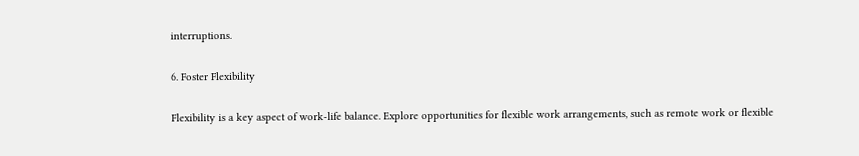interruptions.

6. Foster Flexibility

Flexibility is a key aspect of work-life balance. Explore opportunities for flexible work arrangements, such as remote work or flexible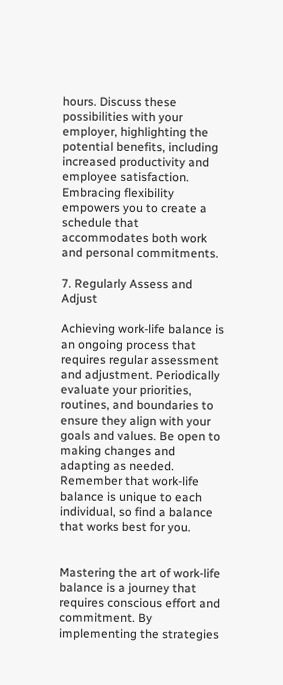hours. Discuss these possibilities with your employer, highlighting the potential benefits, including increased productivity and employee satisfaction. Embracing flexibility empowers you to create a schedule that accommodates both work and personal commitments.

7. Regularly Assess and Adjust

Achieving work-life balance is an ongoing process that requires regular assessment and adjustment. Periodically evaluate your priorities, routines, and boundaries to ensure they align with your goals and values. Be open to making changes and adapting as needed. Remember that work-life balance is unique to each individual, so find a balance that works best for you.


Mastering the art of work-life balance is a journey that requires conscious effort and commitment. By implementing the strategies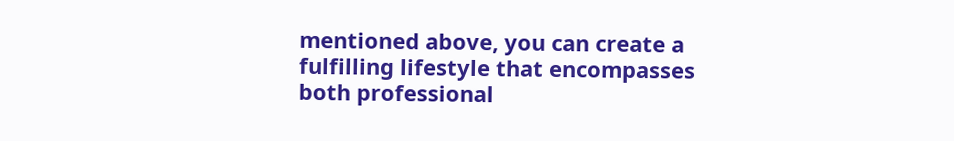mentioned above, you can create a fulfilling lifestyle that encompasses both professional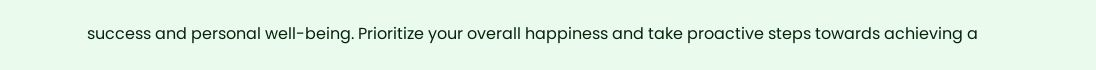success and personal well-being. Prioritize your overall happiness and take proactive steps towards achieving a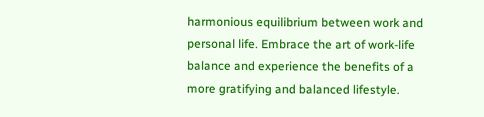harmonious equilibrium between work and personal life. Embrace the art of work-life balance and experience the benefits of a more gratifying and balanced lifestyle.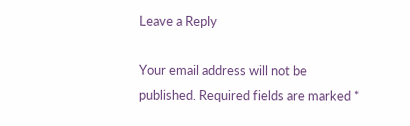Leave a Reply

Your email address will not be published. Required fields are marked *